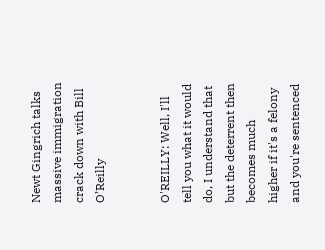Newt Gingrich talks massive immigration crack down with Bill O’Reilly


O'REILLY: Well, I'll tell you what it would do, I understand that but the deterrent then becomes much higher if it's a felony and you're sentenced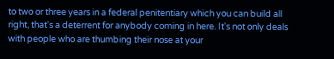to two or three years in a federal penitentiary which you can build all right, that's a deterrent for anybody coming in here. It's not only deals with people who are thumbing their nose at your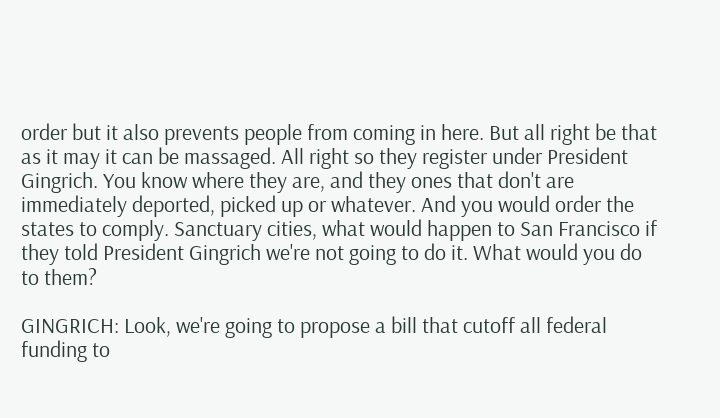order but it also prevents people from coming in here. But all right be that as it may it can be massaged. All right so they register under President Gingrich. You know where they are, and they ones that don't are immediately deported, picked up or whatever. And you would order the states to comply. Sanctuary cities, what would happen to San Francisco if they told President Gingrich we're not going to do it. What would you do to them?

GINGRICH: Look, we're going to propose a bill that cutoff all federal funding to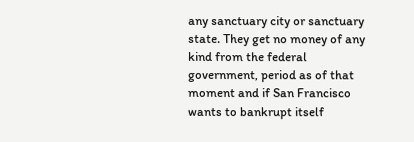any sanctuary city or sanctuary state. They get no money of any kind from the federal government, period as of that moment and if San Francisco wants to bankrupt itself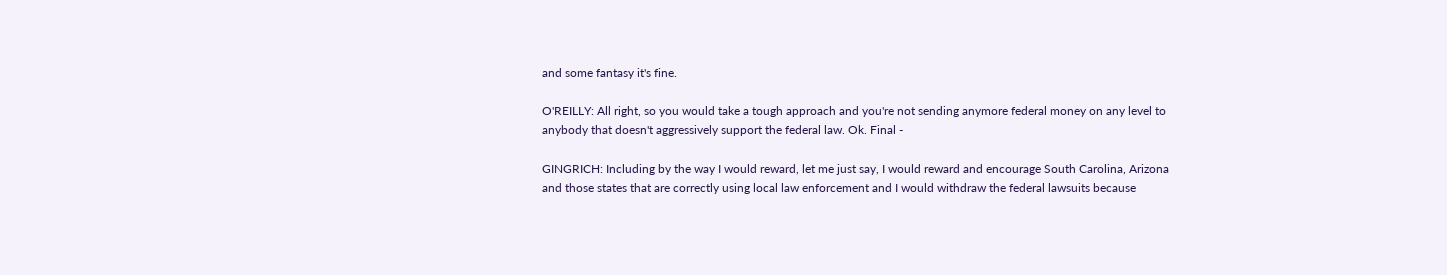and some fantasy it's fine.

O'REILLY: All right, so you would take a tough approach and you're not sending anymore federal money on any level to anybody that doesn't aggressively support the federal law. Ok. Final -

GINGRICH: Including by the way I would reward, let me just say, I would reward and encourage South Carolina, Arizona and those states that are correctly using local law enforcement and I would withdraw the federal lawsuits because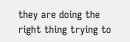they are doing the right thing trying to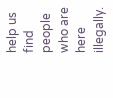help us find people who are here illegally.